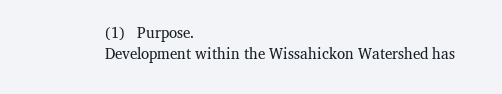(1)   Purpose.
Development within the Wissahickon Watershed has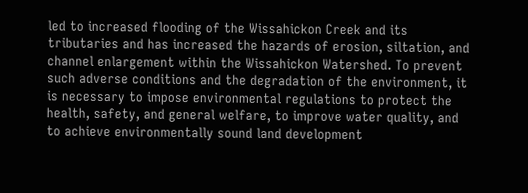led to increased flooding of the Wissahickon Creek and its tributaries and has increased the hazards of erosion, siltation, and channel enlargement within the Wissahickon Watershed. To prevent such adverse conditions and the degradation of the environment, it is necessary to impose environmental regulations to protect the health, safety, and general welfare, to improve water quality, and to achieve environmentally sound land development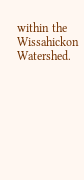within the Wissahickon Watershed.